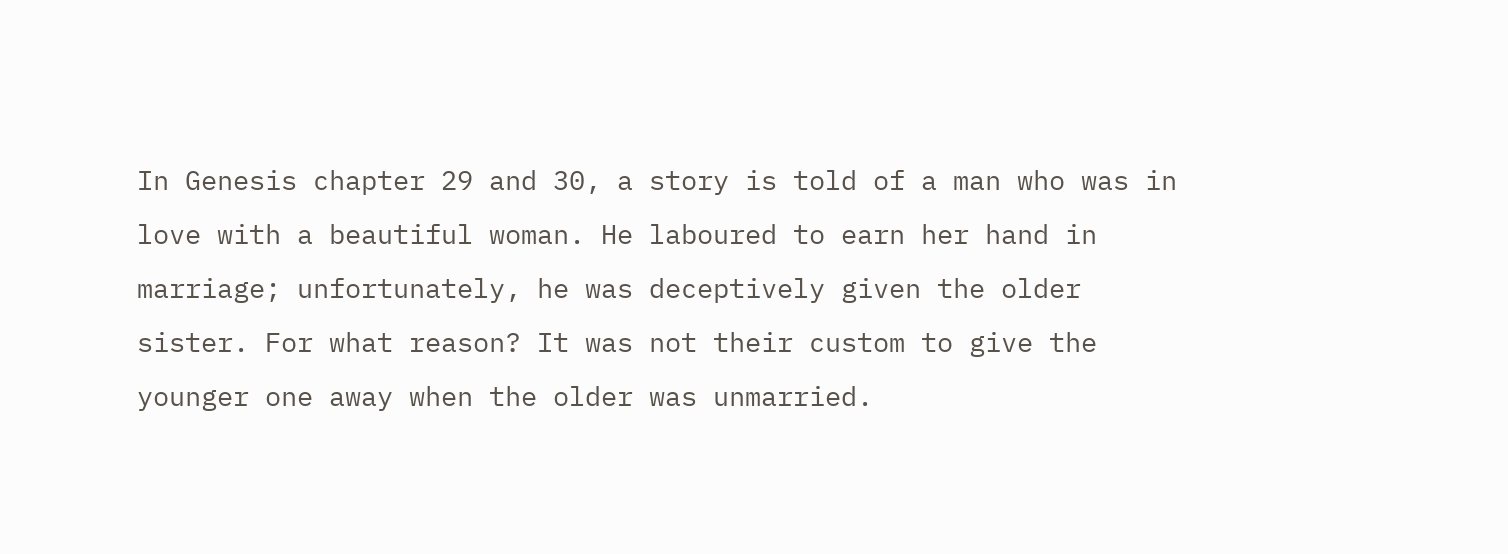In Genesis chapter 29 and 30, a story is told of a man who was in love with a beautiful woman. He laboured to earn her hand in marriage; unfortunately, he was deceptively given the older sister. For what reason? It was not their custom to give the younger one away when the older was unmarried.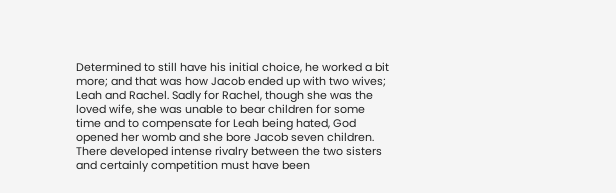Determined to still have his initial choice, he worked a bit more; and that was how Jacob ended up with two wives; Leah and Rachel. Sadly for Rachel, though she was the loved wife, she was unable to bear children for some time and to compensate for Leah being hated, God opened her womb and she bore Jacob seven children. There developed intense rivalry between the two sisters and certainly competition must have been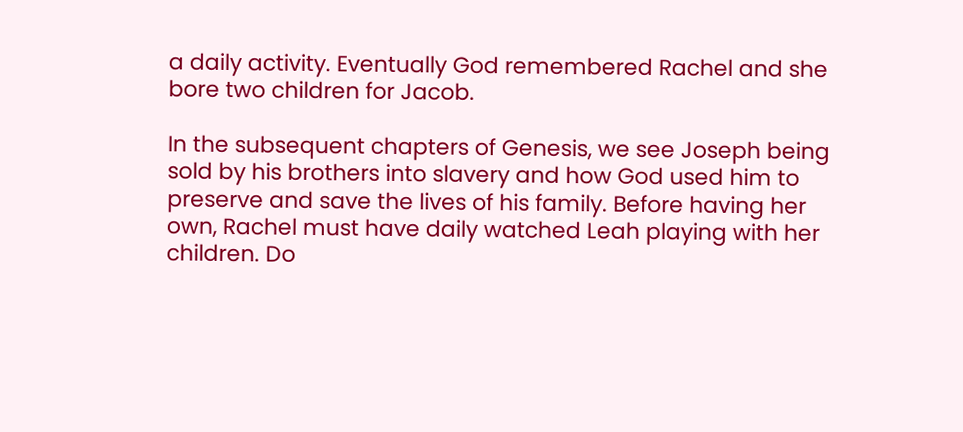a daily activity. Eventually God remembered Rachel and she bore two children for Jacob.

In the subsequent chapters of Genesis, we see Joseph being sold by his brothers into slavery and how God used him to preserve and save the lives of his family. Before having her own, Rachel must have daily watched Leah playing with her children. Do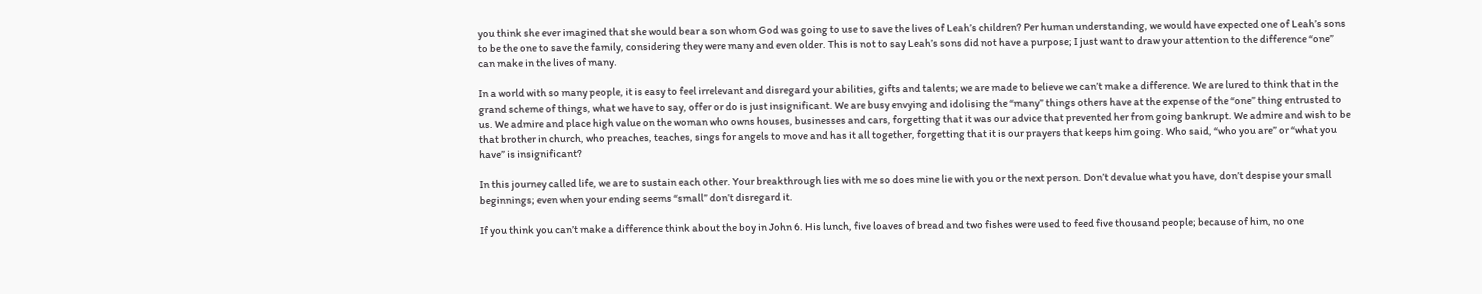you think she ever imagined that she would bear a son whom God was going to use to save the lives of Leah’s children? Per human understanding, we would have expected one of Leah’s sons to be the one to save the family, considering they were many and even older. This is not to say Leah’s sons did not have a purpose; I just want to draw your attention to the difference “one” can make in the lives of many.

In a world with so many people, it is easy to feel irrelevant and disregard your abilities, gifts and talents; we are made to believe we can’t make a difference. We are lured to think that in the grand scheme of things, what we have to say, offer or do is just insignificant. We are busy envying and idolising the “many” things others have at the expense of the “one” thing entrusted to us. We admire and place high value on the woman who owns houses, businesses and cars, forgetting that it was our advice that prevented her from going bankrupt. We admire and wish to be that brother in church, who preaches, teaches, sings for angels to move and has it all together, forgetting that it is our prayers that keeps him going. Who said, “who you are” or “what you have” is insignificant?

In this journey called life, we are to sustain each other. Your breakthrough lies with me so does mine lie with you or the next person. Don’t devalue what you have, don’t despise your small beginnings; even when your ending seems “small” don’t disregard it.

If you think you can’t make a difference think about the boy in John 6. His lunch, five loaves of bread and two fishes were used to feed five thousand people; because of him, no one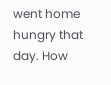went home hungry that day. How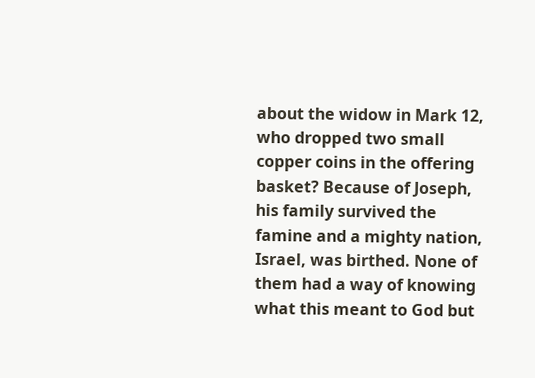about the widow in Mark 12, who dropped two small copper coins in the offering basket? Because of Joseph, his family survived the famine and a mighty nation, Israel, was birthed. None of them had a way of knowing what this meant to God but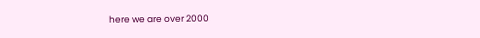here we are over 2000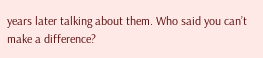years later talking about them. Who said you can’t make a difference?